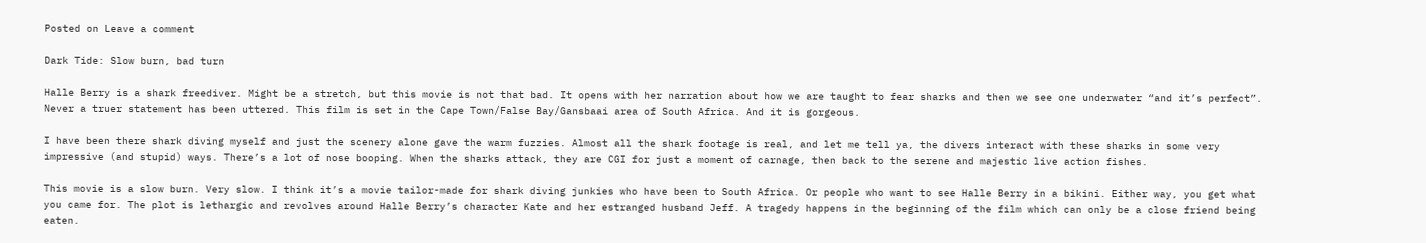Posted on Leave a comment

Dark Tide: Slow burn, bad turn

Halle Berry is a shark freediver. Might be a stretch, but this movie is not that bad. It opens with her narration about how we are taught to fear sharks and then we see one underwater “and it’s perfect”. Never a truer statement has been uttered. This film is set in the Cape Town/False Bay/Gansbaai area of South Africa. And it is gorgeous.

I have been there shark diving myself and just the scenery alone gave the warm fuzzies. Almost all the shark footage is real, and let me tell ya, the divers interact with these sharks in some very impressive (and stupid) ways. There’s a lot of nose booping. When the sharks attack, they are CGI for just a moment of carnage, then back to the serene and majestic live action fishes.

This movie is a slow burn. Very slow. I think it’s a movie tailor-made for shark diving junkies who have been to South Africa. Or people who want to see Halle Berry in a bikini. Either way, you get what you came for. The plot is lethargic and revolves around Halle Berry’s character Kate and her estranged husband Jeff. A tragedy happens in the beginning of the film which can only be a close friend being eaten.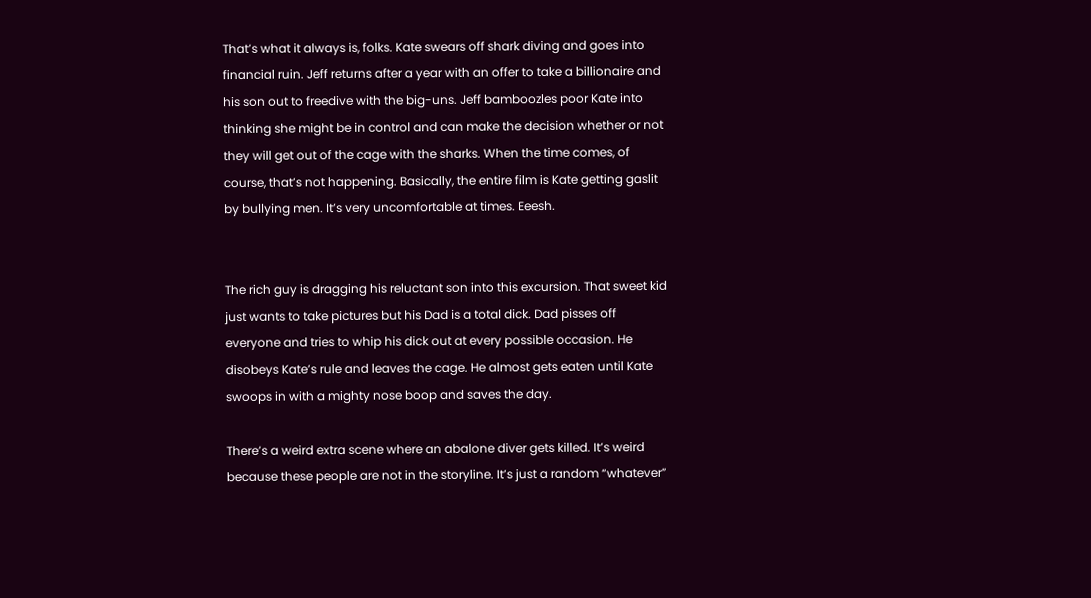That’s what it always is, folks. Kate swears off shark diving and goes into financial ruin. Jeff returns after a year with an offer to take a billionaire and his son out to freedive with the big-uns. Jeff bamboozles poor Kate into thinking she might be in control and can make the decision whether or not they will get out of the cage with the sharks. When the time comes, of course, that’s not happening. Basically, the entire film is Kate getting gaslit by bullying men. It’s very uncomfortable at times. Eeesh.


The rich guy is dragging his reluctant son into this excursion. That sweet kid just wants to take pictures but his Dad is a total dick. Dad pisses off everyone and tries to whip his dick out at every possible occasion. He disobeys Kate’s rule and leaves the cage. He almost gets eaten until Kate swoops in with a mighty nose boop and saves the day.

There’s a weird extra scene where an abalone diver gets killed. It’s weird because these people are not in the storyline. It’s just a random “whatever”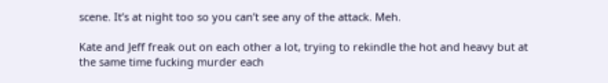scene. It’s at night too so you can’t see any of the attack. Meh.

Kate and Jeff freak out on each other a lot, trying to rekindle the hot and heavy but at the same time fucking murder each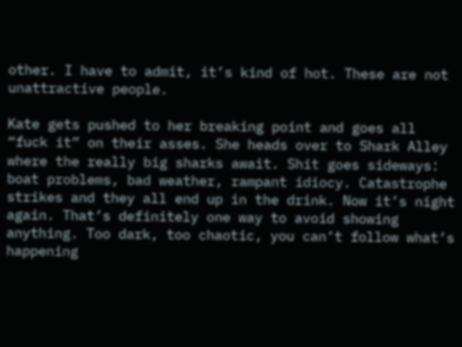other. I have to admit, it’s kind of hot. These are not unattractive people.

Kate gets pushed to her breaking point and goes all “fuck it” on their asses. She heads over to Shark Alley where the really big sharks await. Shit goes sideways: boat problems, bad weather, rampant idiocy. Catastrophe strikes and they all end up in the drink. Now it’s night again. That’s definitely one way to avoid showing anything. Too dark, too chaotic, you can’t follow what’s happening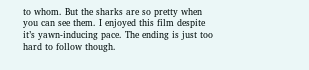to whom. But the sharks are so pretty when you can see them. I enjoyed this film despite it’s yawn-inducing pace. The ending is just too hard to follow though.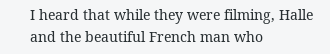I heard that while they were filming, Halle and the beautiful French man who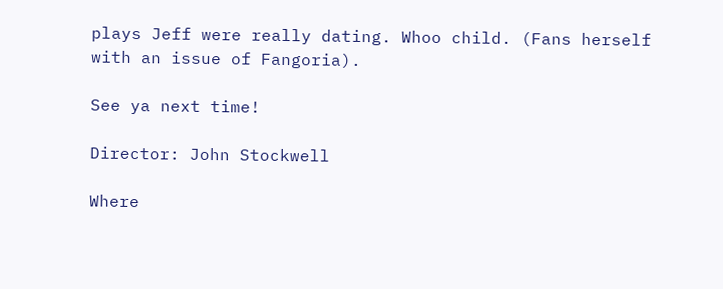plays Jeff were really dating. Whoo child. (Fans herself with an issue of Fangoria).

See ya next time!

Director: John Stockwell

Where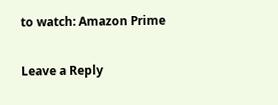to watch: Amazon Prime

Leave a Reply